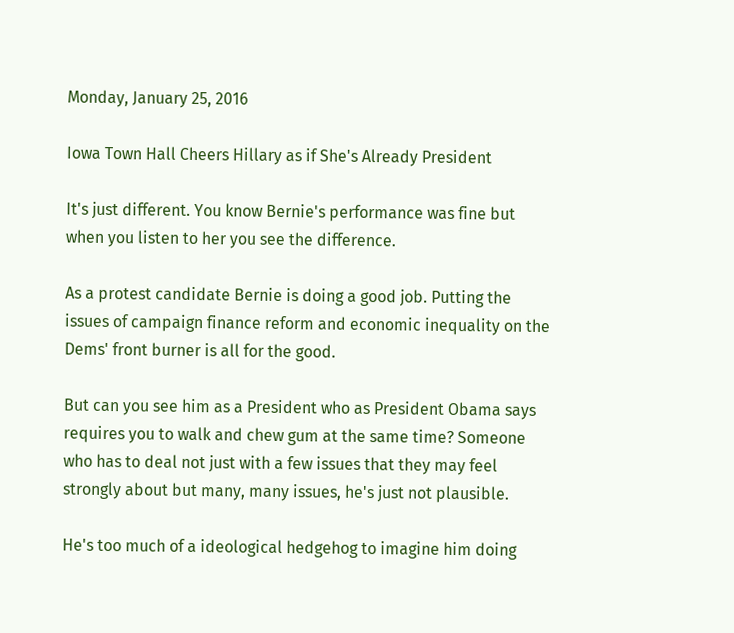Monday, January 25, 2016

Iowa Town Hall Cheers Hillary as if She's Already President

It's just different. You know Bernie's performance was fine but when you listen to her you see the difference.

As a protest candidate Bernie is doing a good job. Putting the issues of campaign finance reform and economic inequality on the Dems' front burner is all for the good.

But can you see him as a President who as President Obama says requires you to walk and chew gum at the same time? Someone who has to deal not just with a few issues that they may feel strongly about but many, many issues, he's just not plausible.

He's too much of a ideological hedgehog to imagine him doing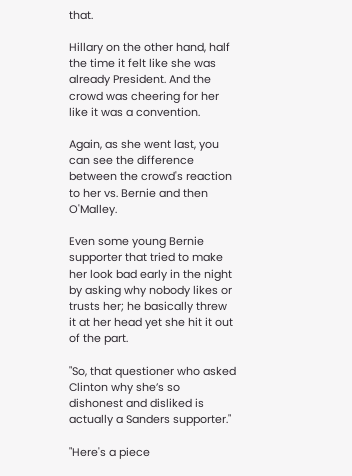that.

Hillary on the other hand, half the time it felt like she was already President. And the crowd was cheering for her like it was a convention.

Again, as she went last, you can see the difference between the crowd's reaction to her vs. Bernie and then O'Malley.

Even some young Bernie supporter that tried to make her look bad early in the night by asking why nobody likes or trusts her; he basically threw it at her head yet she hit it out of the part.

"So, that questioner who asked Clinton why she’s so dishonest and disliked is actually a Sanders supporter."

"Here's a piece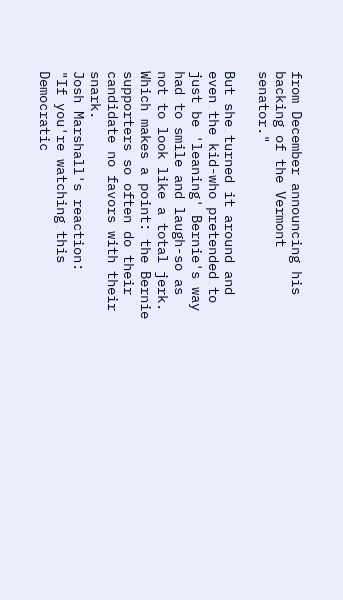from December announcing his backing of the Vermont senator."

But she turned it around and even the kid-who pretended to just be 'leaning' Bernie's way had to smile and laugh-so as not to look like a total jerk.
Which makes a point: the Bernie supporters so often do their candidate no favors with their snark.
Josh Marshall's reaction:
"If you're watching this Democratic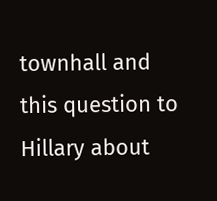townhall and this question to Hillary about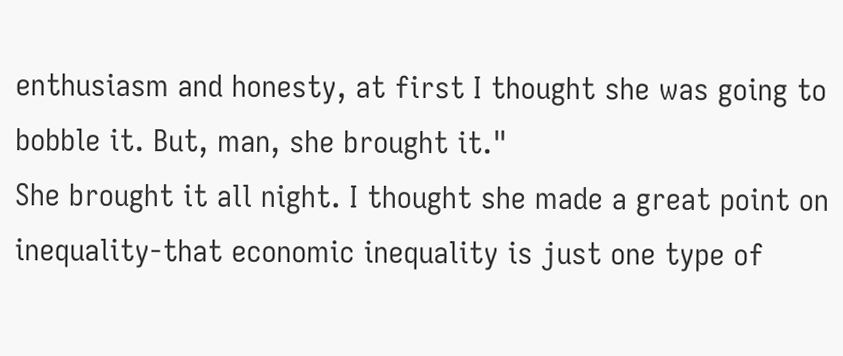enthusiasm and honesty, at first I thought she was going to bobble it. But, man, she brought it."
She brought it all night. I thought she made a great point on inequality-that economic inequality is just one type of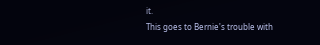it.
This goes to Bernie's trouble with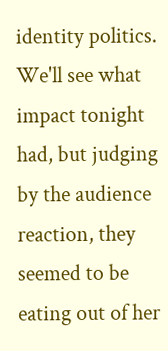identity politics.
We'll see what impact tonight had, but judging by the audience reaction, they seemed to be eating out of her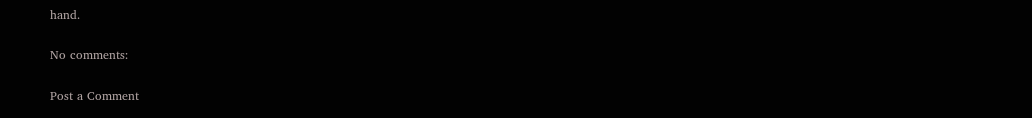hand.

No comments:

Post a Comment